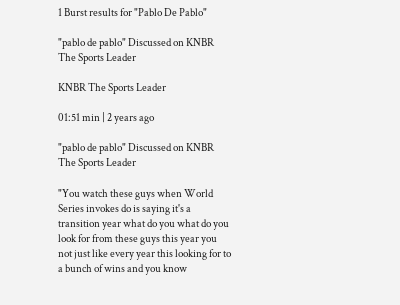1 Burst results for "Pablo De Pablo"

"pablo de pablo" Discussed on KNBR The Sports Leader

KNBR The Sports Leader

01:51 min | 2 years ago

"pablo de pablo" Discussed on KNBR The Sports Leader

"You watch these guys when World Series invokes do is saying it's a transition year what do you what do you look for from these guys this year you not just like every year this looking for to a bunch of wins and you know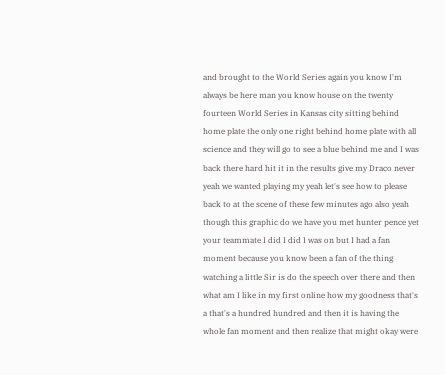and brought to the World Series again you know I'm always be here man you know house on the twenty fourteen World Series in Kansas city sitting behind home plate the only one right behind home plate with all science and they will go to see a blue behind me and I was back there hard hit it in the results give my Draco never yeah we wanted playing my yeah let's see how to please back to at the scene of these few minutes ago also yeah though this graphic do we have you met hunter pence yet your teammate I did I did I was on but I had a fan moment because you know been a fan of the thing watching a little Sir is do the speech over there and then what am I like in my first online how my goodness that's a that's a hundred hundred and then it is having the whole fan moment and then realize that might okay were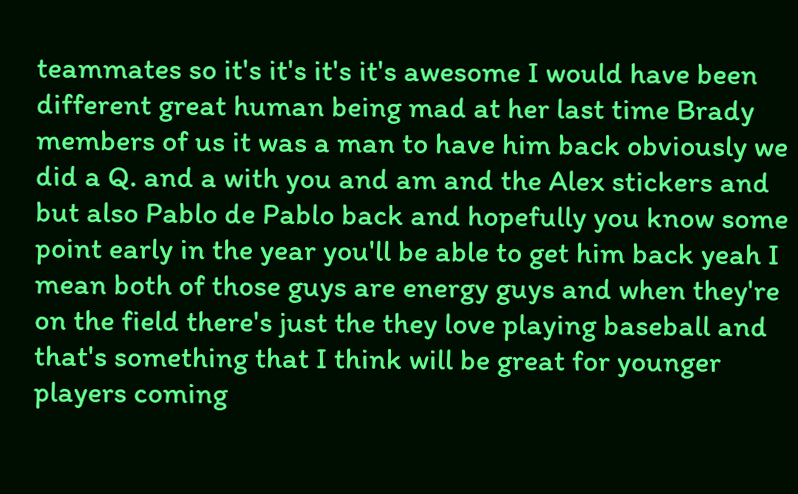teammates so it's it's it's it's awesome I would have been different great human being mad at her last time Brady members of us it was a man to have him back obviously we did a Q. and a with you and am and the Alex stickers and but also Pablo de Pablo back and hopefully you know some point early in the year you'll be able to get him back yeah I mean both of those guys are energy guys and when they're on the field there's just the they love playing baseball and that's something that I think will be great for younger players coming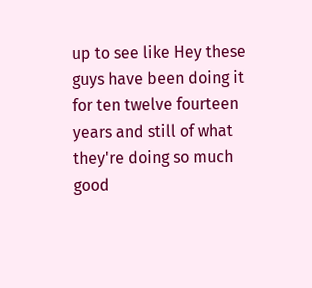up to see like Hey these guys have been doing it for ten twelve fourteen years and still of what they're doing so much good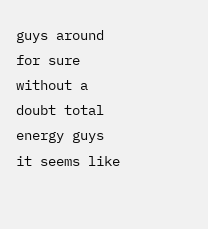guys around for sure without a doubt total energy guys it seems like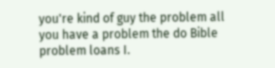you're kind of guy the problem all you have a problem the do Bible problem loans I.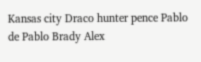Kansas city Draco hunter pence Pablo de Pablo Brady Alex